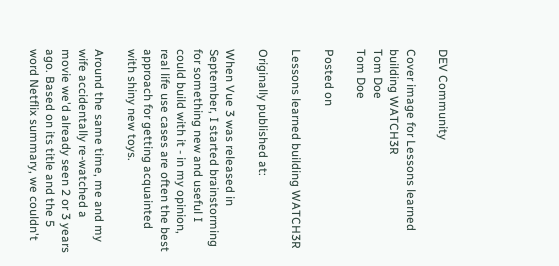DEV Community

Cover image for Lessons learned building WATCH3R
Tom Doe
Tom Doe

Posted on

Lessons learned building WATCH3R

Originally published at:

When Vue 3 was released in September, I started brainstorming for something new and useful I could build with it - in my opinion, real life use cases are often the best approach for getting acquainted with shiny new toys.

Around the same time, me and my wife accidentally re-watched a movie we'd already seen 2 or 3 years ago. Based on its title and the 5 word Netflix summary, we couldn't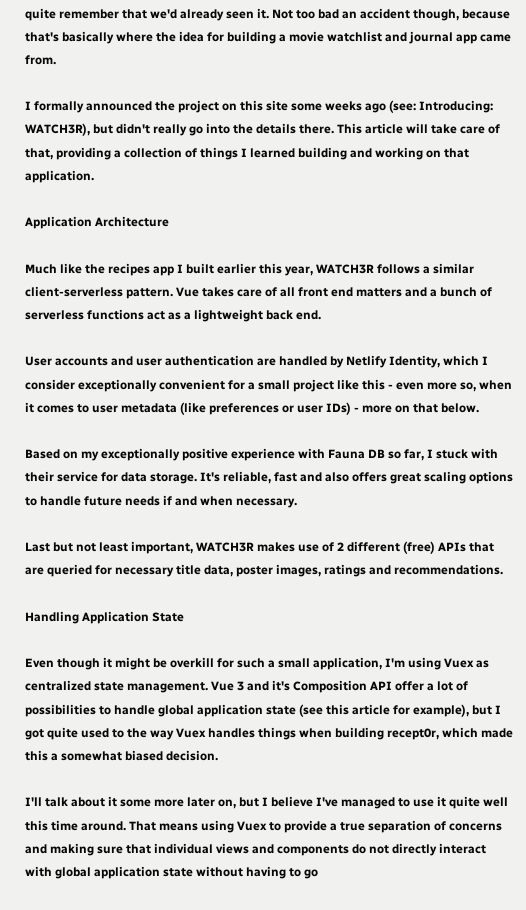quite remember that we'd already seen it. Not too bad an accident though, because that's basically where the idea for building a movie watchlist and journal app came from.

I formally announced the project on this site some weeks ago (see: Introducing: WATCH3R), but didn't really go into the details there. This article will take care of that, providing a collection of things I learned building and working on that application.

Application Architecture

Much like the recipes app I built earlier this year, WATCH3R follows a similar client-serverless pattern. Vue takes care of all front end matters and a bunch of serverless functions act as a lightweight back end.

User accounts and user authentication are handled by Netlify Identity, which I consider exceptionally convenient for a small project like this - even more so, when it comes to user metadata (like preferences or user IDs) - more on that below.

Based on my exceptionally positive experience with Fauna DB so far, I stuck with their service for data storage. It's reliable, fast and also offers great scaling options to handle future needs if and when necessary.

Last but not least important, WATCH3R makes use of 2 different (free) APIs that are queried for necessary title data, poster images, ratings and recommendations.

Handling Application State

Even though it might be overkill for such a small application, I'm using Vuex as centralized state management. Vue 3 and it's Composition API offer a lot of possibilities to handle global application state (see this article for example), but I got quite used to the way Vuex handles things when building recept0r, which made this a somewhat biased decision.

I'll talk about it some more later on, but I believe I've managed to use it quite well this time around. That means using Vuex to provide a true separation of concerns and making sure that individual views and components do not directly interact with global application state without having to go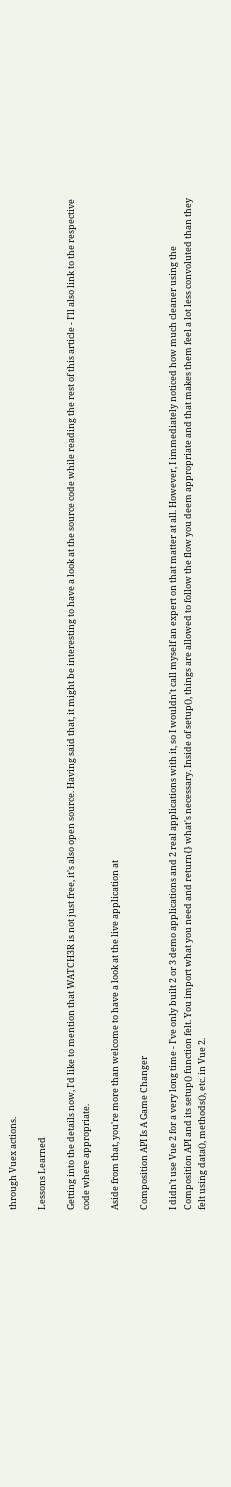through Vuex actions.

Lessons Learned

Getting into the details now, I'd like to mention that WATCH3R is not just free, it's also open source. Having said that, it might be interesting to have a look at the source code while reading the rest of this article - I'll also link to the respective code where appropriate.

Aside from that, you're more than welcome to have a look at the live application at

Composition API Is A Game Changer

I didn't use Vue 2 for a very long time - I've only built 2 or 3 demo applications and 2 real applications with it, so I wouldn't call myself an expert on that matter at all. However, I immediately noticed how much cleaner using the Composition API and its setup() function felt. You import what you need and return{} what's necessary. Inside of setup(), things are allowed to follow the flow you deem appropriate and that makes them feel a lot less convoluted than they felt using data(), methods(), etc. in Vue 2.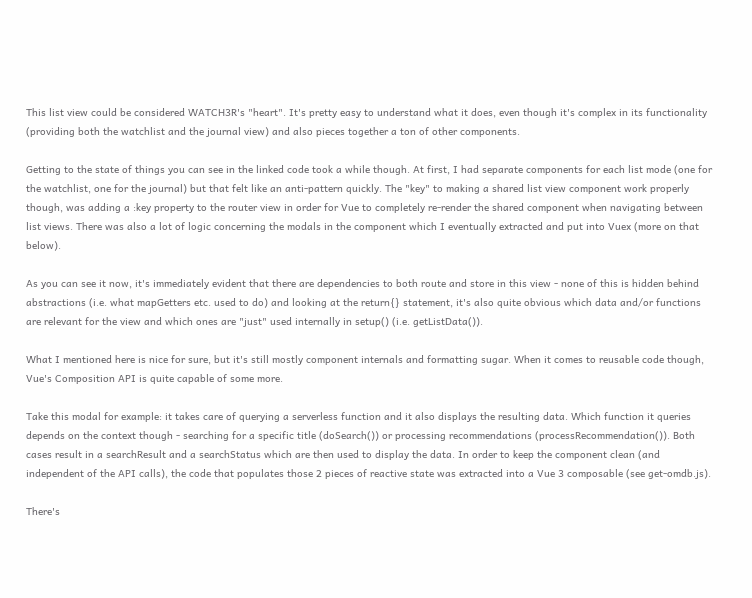This list view could be considered WATCH3R's "heart". It's pretty easy to understand what it does, even though it's complex in its functionality (providing both the watchlist and the journal view) and also pieces together a ton of other components.

Getting to the state of things you can see in the linked code took a while though. At first, I had separate components for each list mode (one for the watchlist, one for the journal) but that felt like an anti-pattern quickly. The "key" to making a shared list view component work properly though, was adding a :key property to the router view in order for Vue to completely re-render the shared component when navigating between list views. There was also a lot of logic concerning the modals in the component which I eventually extracted and put into Vuex (more on that below).

As you can see it now, it's immediately evident that there are dependencies to both route and store in this view - none of this is hidden behind abstractions (i.e. what mapGetters etc. used to do) and looking at the return{} statement, it's also quite obvious which data and/or functions are relevant for the view and which ones are "just" used internally in setup() (i.e. getListData()).

What I mentioned here is nice for sure, but it's still mostly component internals and formatting sugar. When it comes to reusable code though, Vue's Composition API is quite capable of some more.

Take this modal for example: it takes care of querying a serverless function and it also displays the resulting data. Which function it queries depends on the context though - searching for a specific title (doSearch()) or processing recommendations (processRecommendation()). Both cases result in a searchResult and a searchStatus which are then used to display the data. In order to keep the component clean (and independent of the API calls), the code that populates those 2 pieces of reactive state was extracted into a Vue 3 composable (see get-omdb.js).

There's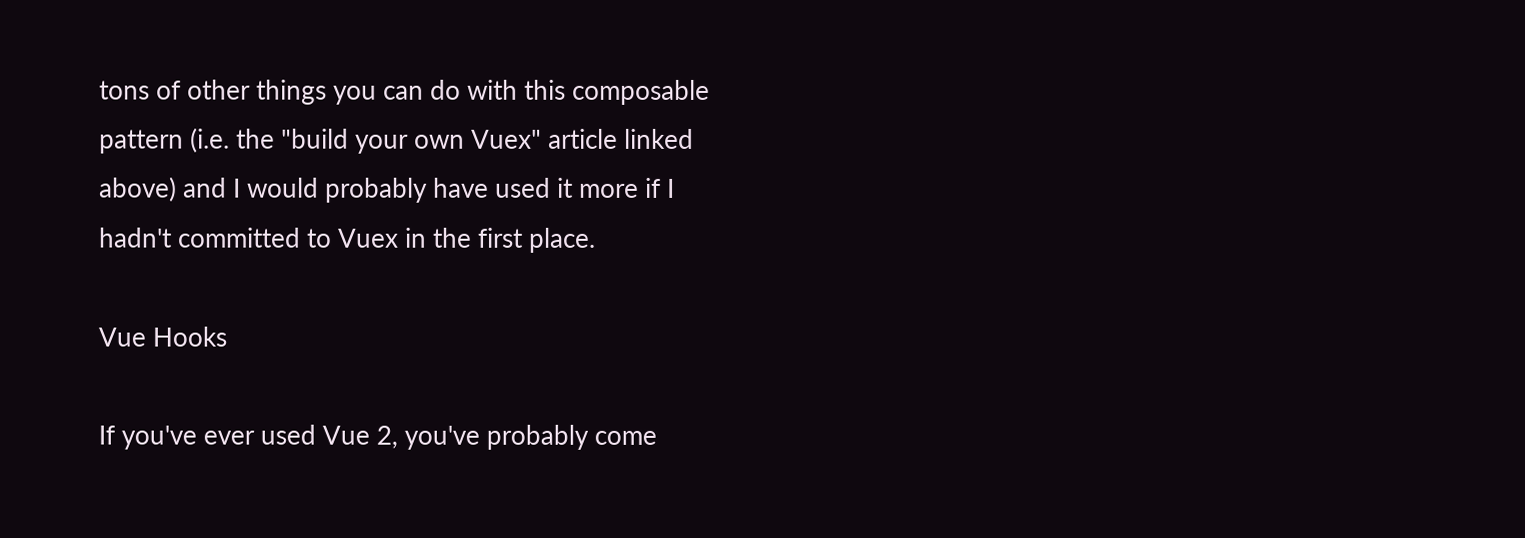tons of other things you can do with this composable pattern (i.e. the "build your own Vuex" article linked above) and I would probably have used it more if I hadn't committed to Vuex in the first place.

Vue Hooks

If you've ever used Vue 2, you've probably come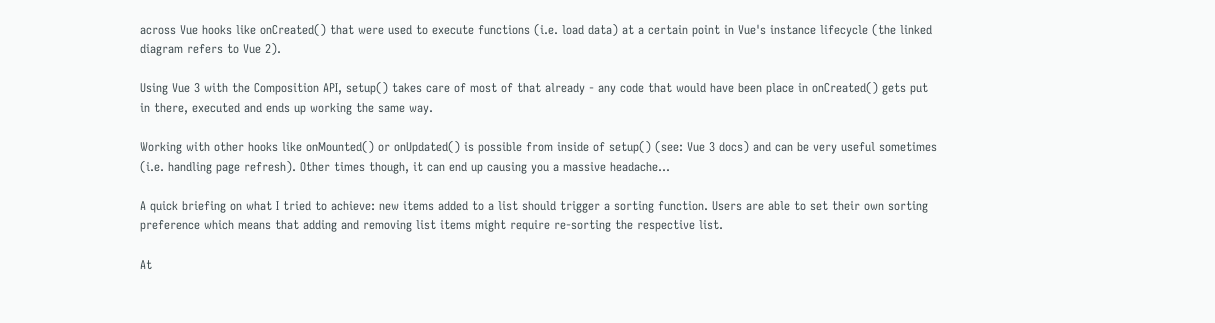across Vue hooks like onCreated() that were used to execute functions (i.e. load data) at a certain point in Vue's instance lifecycle (the linked diagram refers to Vue 2).

Using Vue 3 with the Composition API, setup() takes care of most of that already - any code that would have been place in onCreated() gets put in there, executed and ends up working the same way.

Working with other hooks like onMounted() or onUpdated() is possible from inside of setup() (see: Vue 3 docs) and can be very useful sometimes (i.e. handling page refresh). Other times though, it can end up causing you a massive headache...

A quick briefing on what I tried to achieve: new items added to a list should trigger a sorting function. Users are able to set their own sorting preference which means that adding and removing list items might require re-sorting the respective list.

At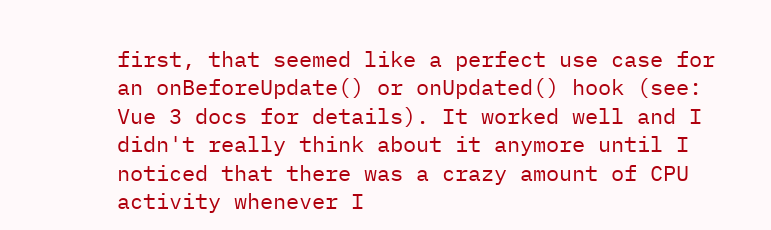first, that seemed like a perfect use case for an onBeforeUpdate() or onUpdated() hook (see: Vue 3 docs for details). It worked well and I didn't really think about it anymore until I noticed that there was a crazy amount of CPU activity whenever I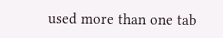used more than one tab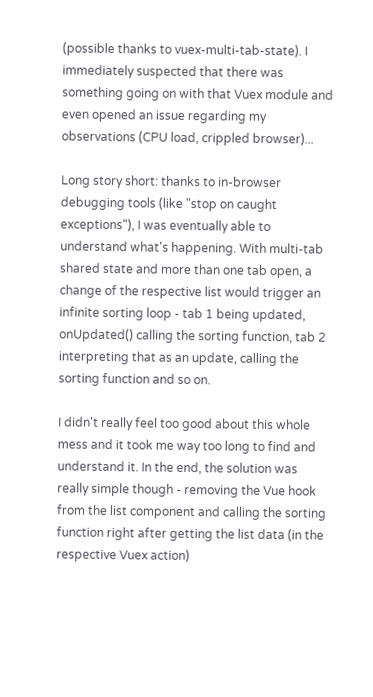(possible thanks to vuex-multi-tab-state). I immediately suspected that there was something going on with that Vuex module and even opened an issue regarding my observations (CPU load, crippled browser)...

Long story short: thanks to in-browser debugging tools (like "stop on caught exceptions"), I was eventually able to understand what's happening. With multi-tab shared state and more than one tab open, a change of the respective list would trigger an infinite sorting loop - tab 1 being updated, onUpdated() calling the sorting function, tab 2 interpreting that as an update, calling the sorting function and so on.

I didn't really feel too good about this whole mess and it took me way too long to find and understand it. In the end, the solution was really simple though - removing the Vue hook from the list component and calling the sorting function right after getting the list data (in the respective Vuex action)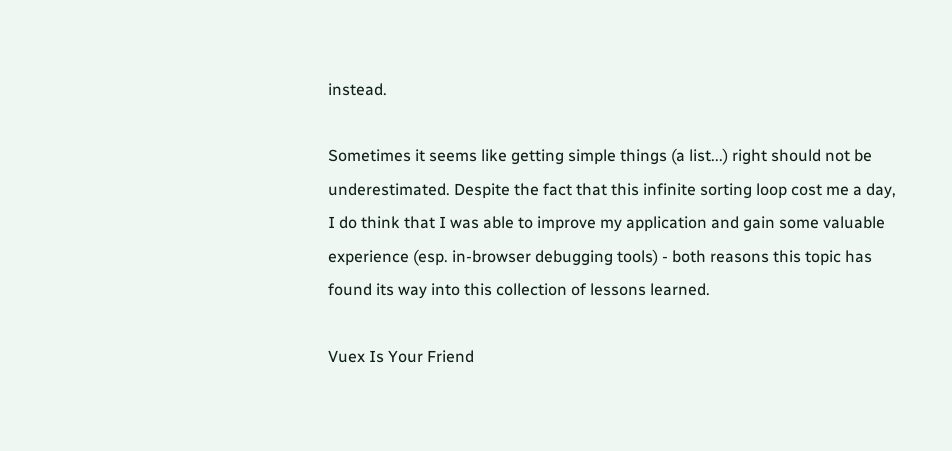instead.

Sometimes it seems like getting simple things (a list...) right should not be underestimated. Despite the fact that this infinite sorting loop cost me a day, I do think that I was able to improve my application and gain some valuable experience (esp. in-browser debugging tools) - both reasons this topic has found its way into this collection of lessons learned.

Vuex Is Your Friend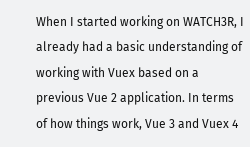When I started working on WATCH3R, I already had a basic understanding of working with Vuex based on a previous Vue 2 application. In terms of how things work, Vue 3 and Vuex 4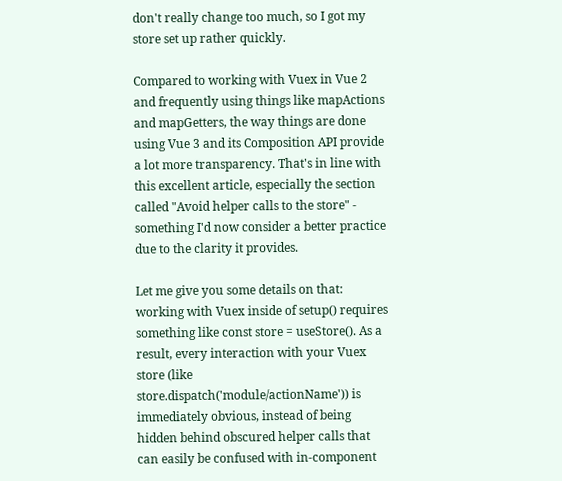don't really change too much, so I got my store set up rather quickly.

Compared to working with Vuex in Vue 2 and frequently using things like mapActions and mapGetters, the way things are done using Vue 3 and its Composition API provide a lot more transparency. That's in line with this excellent article, especially the section called "Avoid helper calls to the store" - something I'd now consider a better practice due to the clarity it provides.

Let me give you some details on that: working with Vuex inside of setup() requires something like const store = useStore(). As a result, every interaction with your Vuex store (like store.dispatch('module/actionName')) is immediately obvious, instead of being hidden behind obscured helper calls that can easily be confused with in-component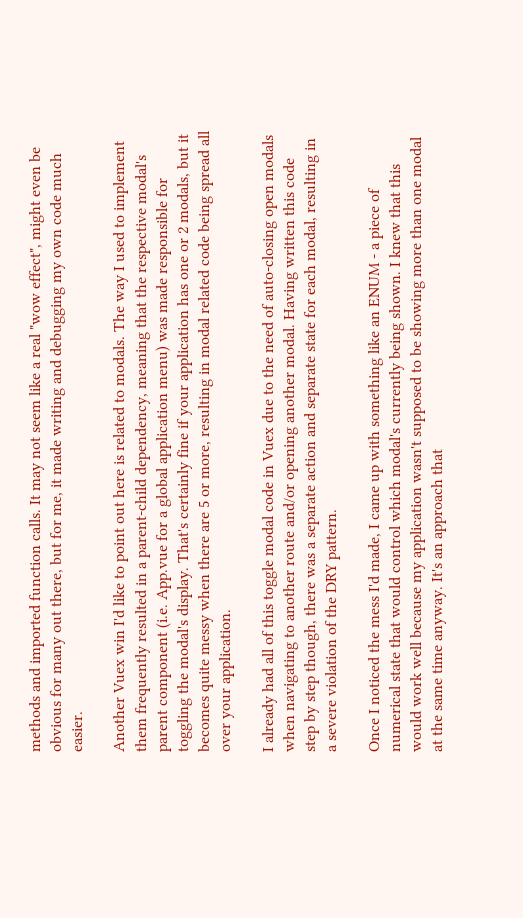methods and imported function calls. It may not seem like a real "wow effect", might even be obvious for many out there, but for me, it made writing and debugging my own code much easier.

Another Vuex win I'd like to point out here is related to modals. The way I used to implement them frequently resulted in a parent-child dependency, meaning that the respective modal's parent component (i.e. App.vue for a global application menu) was made responsible for toggling the modal's display. That's certainly fine if your application has one or 2 modals, but it becomes quite messy when there are 5 or more, resulting in modal related code being spread all over your application.

I already had all of this toggle modal code in Vuex due to the need of auto-closing open modals when navigating to another route and/or opening another modal. Having written this code step by step though, there was a separate action and separate state for each modal, resulting in a severe violation of the DRY pattern.

Once I noticed the mess I'd made, I came up with something like an ENUM - a piece of numerical state that would control which modal's currently being shown. I knew that this would work well because my application wasn't supposed to be showing more than one modal at the same time anyway. It's an approach that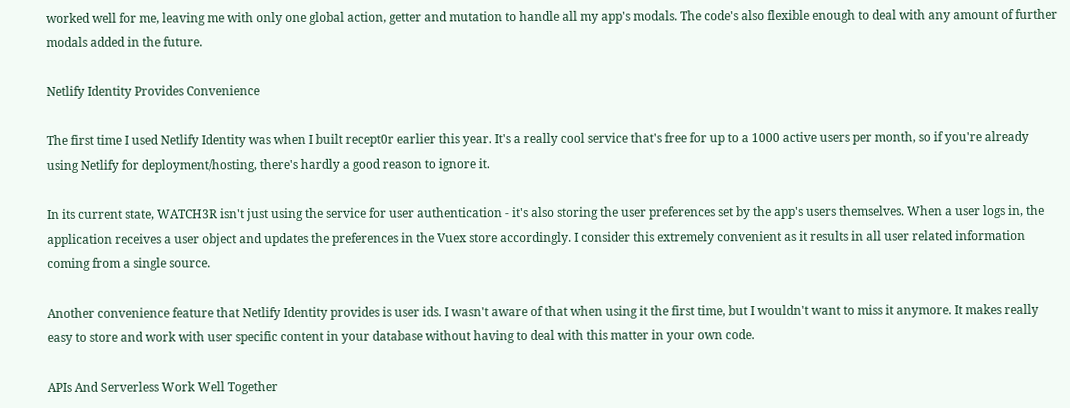worked well for me, leaving me with only one global action, getter and mutation to handle all my app's modals. The code's also flexible enough to deal with any amount of further modals added in the future.

Netlify Identity Provides Convenience

The first time I used Netlify Identity was when I built recept0r earlier this year. It's a really cool service that's free for up to a 1000 active users per month, so if you're already using Netlify for deployment/hosting, there's hardly a good reason to ignore it.

In its current state, WATCH3R isn't just using the service for user authentication - it's also storing the user preferences set by the app's users themselves. When a user logs in, the application receives a user object and updates the preferences in the Vuex store accordingly. I consider this extremely convenient as it results in all user related information coming from a single source.

Another convenience feature that Netlify Identity provides is user ids. I wasn't aware of that when using it the first time, but I wouldn't want to miss it anymore. It makes really easy to store and work with user specific content in your database without having to deal with this matter in your own code.

APIs And Serverless Work Well Together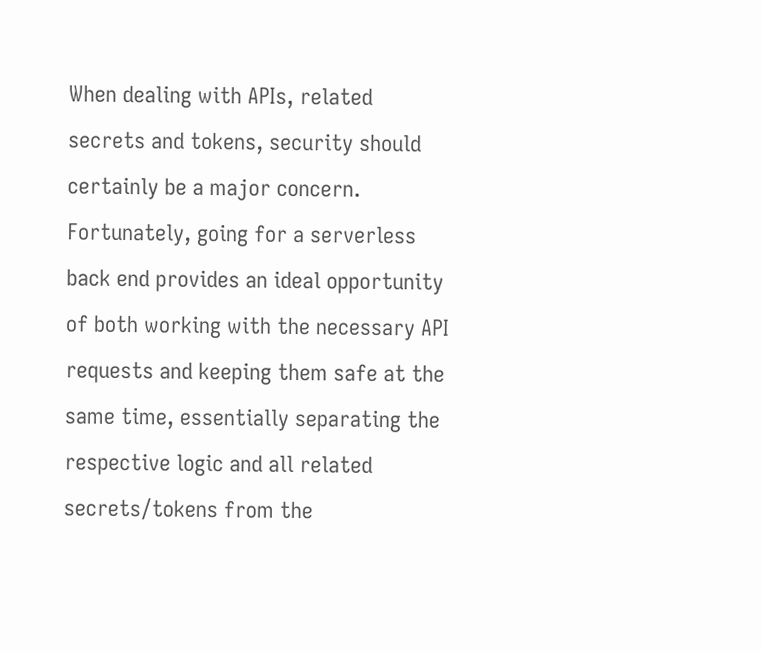When dealing with APIs, related secrets and tokens, security should certainly be a major concern. Fortunately, going for a serverless back end provides an ideal opportunity of both working with the necessary API requests and keeping them safe at the same time, essentially separating the respective logic and all related secrets/tokens from the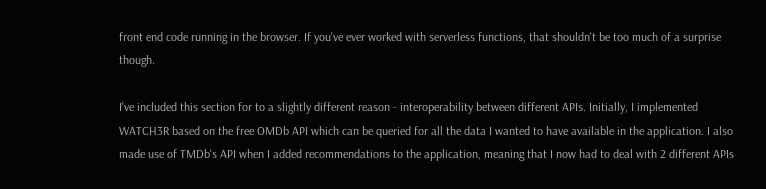front end code running in the browser. If you've ever worked with serverless functions, that shouldn't be too much of a surprise though.

I've included this section for to a slightly different reason - interoperability between different APIs. Initially, I implemented WATCH3R based on the free OMDb API which can be queried for all the data I wanted to have available in the application. I also made use of TMDb's API when I added recommendations to the application, meaning that I now had to deal with 2 different APIs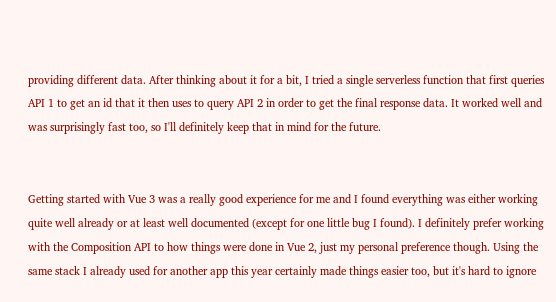providing different data. After thinking about it for a bit, I tried a single serverless function that first queries API 1 to get an id that it then uses to query API 2 in order to get the final response data. It worked well and was surprisingly fast too, so I'll definitely keep that in mind for the future.


Getting started with Vue 3 was a really good experience for me and I found everything was either working quite well already or at least well documented (except for one little bug I found). I definitely prefer working with the Composition API to how things were done in Vue 2, just my personal preference though. Using the same stack I already used for another app this year certainly made things easier too, but it's hard to ignore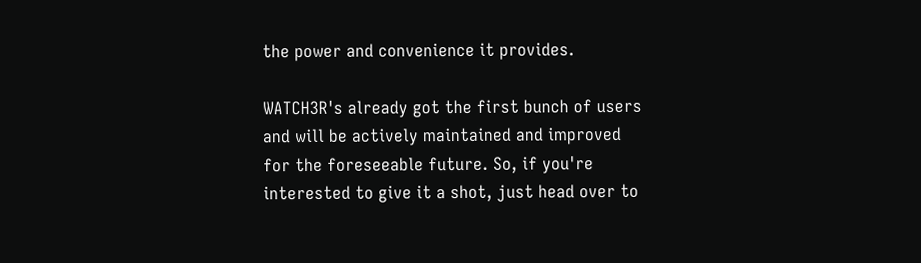the power and convenience it provides.

WATCH3R's already got the first bunch of users and will be actively maintained and improved for the foreseeable future. So, if you're interested to give it a shot, just head over to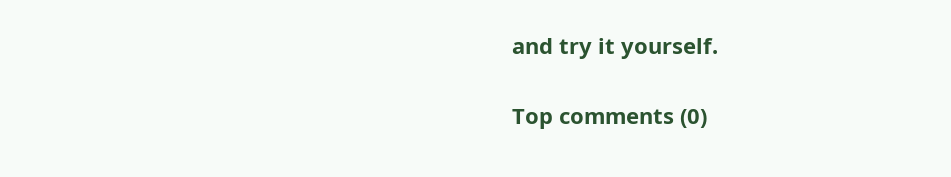and try it yourself.

Top comments (0)